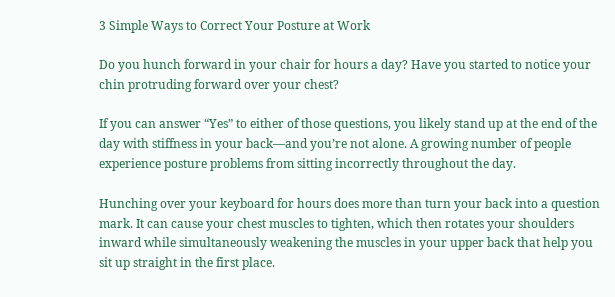3 Simple Ways to Correct Your Posture at Work

Do you hunch forward in your chair for hours a day? Have you started to notice your chin protruding forward over your chest?

If you can answer “Yes” to either of those questions, you likely stand up at the end of the day with stiffness in your back—and you’re not alone. A growing number of people experience posture problems from sitting incorrectly throughout the day.

Hunching over your keyboard for hours does more than turn your back into a question mark. It can cause your chest muscles to tighten, which then rotates your shoulders inward while simultaneously weakening the muscles in your upper back that help you sit up straight in the first place.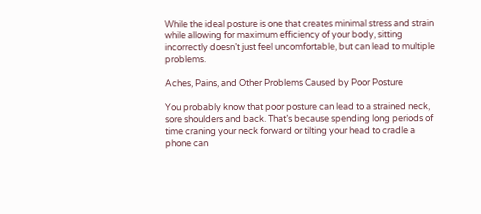While the ideal posture is one that creates minimal stress and strain while allowing for maximum efficiency of your body, sitting incorrectly doesn’t just feel uncomfortable, but can lead to multiple problems.

Aches, Pains, and Other Problems Caused by Poor Posture

You probably know that poor posture can lead to a strained neck, sore shoulders and back. That’s because spending long periods of time craning your neck forward or tilting your head to cradle a phone can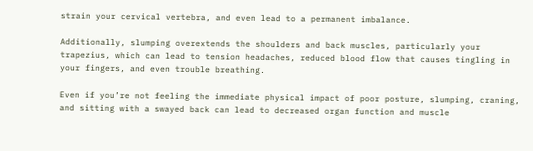strain your cervical vertebra, and even lead to a permanent imbalance.

Additionally, slumping overextends the shoulders and back muscles, particularly your trapezius, which can lead to tension headaches, reduced blood flow that causes tingling in your fingers, and even trouble breathing.

Even if you’re not feeling the immediate physical impact of poor posture, slumping, craning, and sitting with a swayed back can lead to decreased organ function and muscle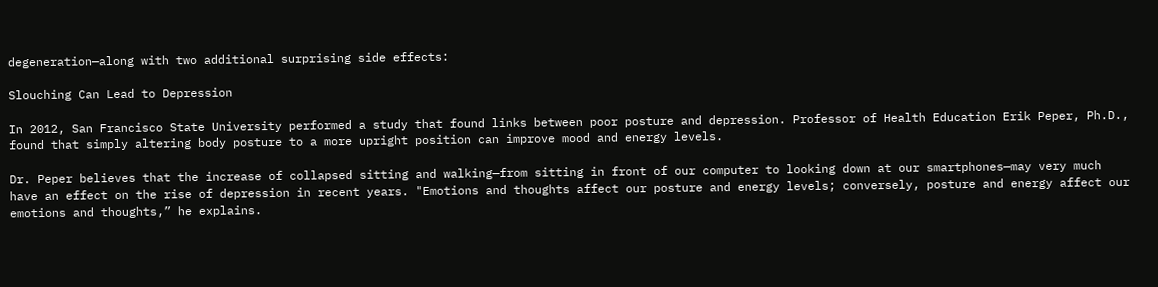degeneration—along with two additional surprising side effects:

Slouching Can Lead to Depression

In 2012, San Francisco State University performed a study that found links between poor posture and depression. Professor of Health Education Erik Peper, Ph.D., found that simply altering body posture to a more upright position can improve mood and energy levels.

Dr. Peper believes that the increase of collapsed sitting and walking—from sitting in front of our computer to looking down at our smartphones—may very much have an effect on the rise of depression in recent years. "Emotions and thoughts affect our posture and energy levels; conversely, posture and energy affect our emotions and thoughts,” he explains.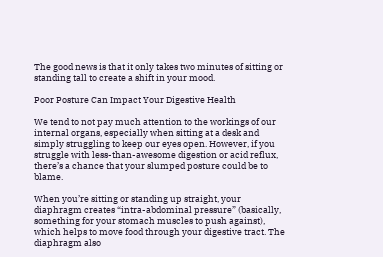The good news is that it only takes two minutes of sitting or standing tall to create a shift in your mood.

Poor Posture Can Impact Your Digestive Health

We tend to not pay much attention to the workings of our internal organs, especially when sitting at a desk and simply struggling to keep our eyes open. However, if you struggle with less-than-awesome digestion or acid reflux, there’s a chance that your slumped posture could be to blame.

When you’re sitting or standing up straight, your diaphragm creates “intra-abdominal pressure” (basically, something for your stomach muscles to push against), which helps to move food through your digestive tract. The diaphragm also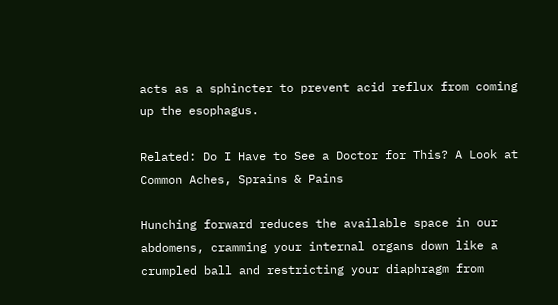acts as a sphincter to prevent acid reflux from coming up the esophagus.

Related: Do I Have to See a Doctor for This? A Look at Common Aches, Sprains & Pains

Hunching forward reduces the available space in our abdomens, cramming your internal organs down like a crumpled ball and restricting your diaphragm from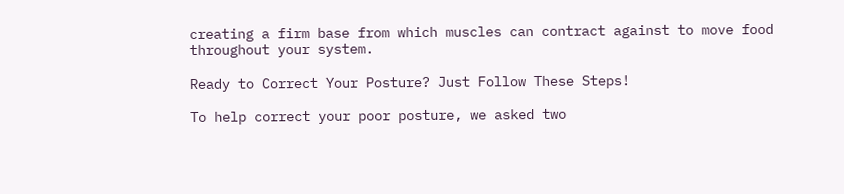creating a firm base from which muscles can contract against to move food throughout your system.

Ready to Correct Your Posture? Just Follow These Steps!

To help correct your poor posture, we asked two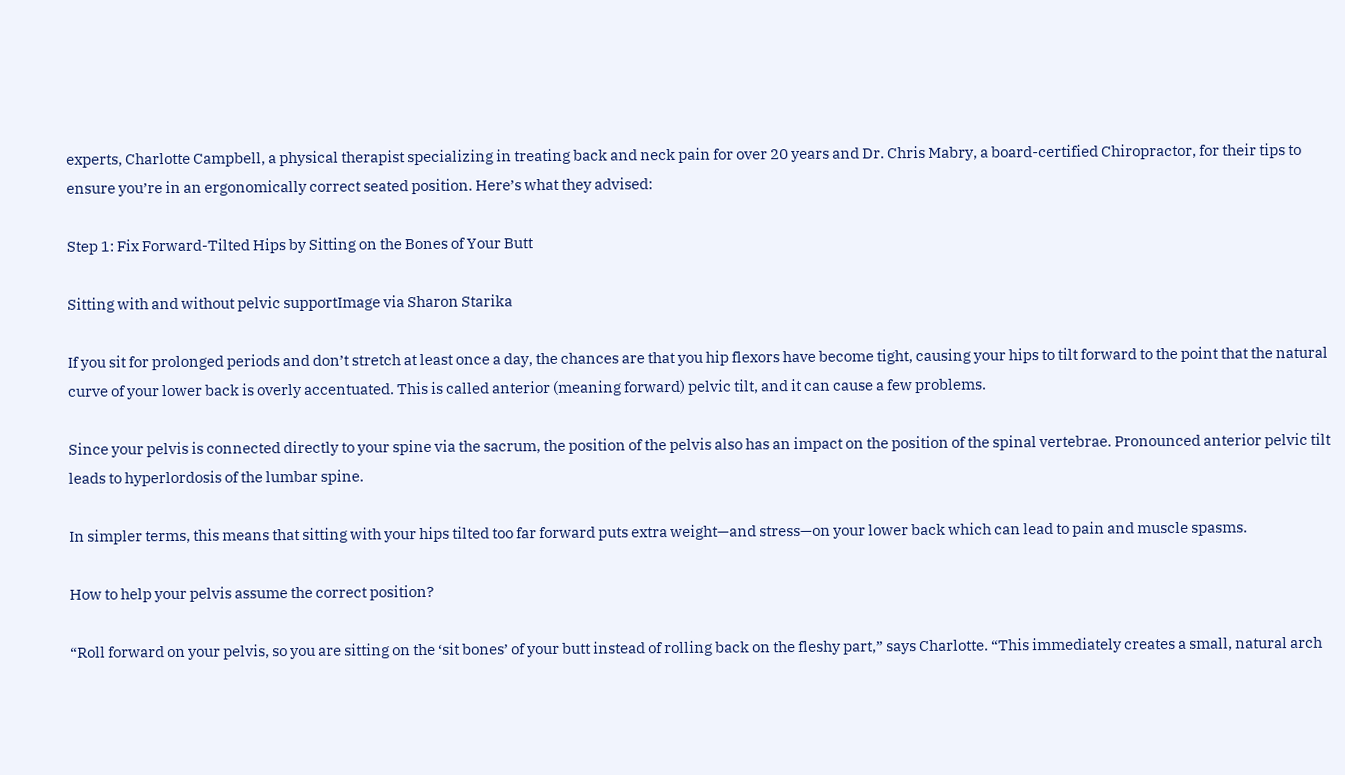experts, Charlotte Campbell, a physical therapist specializing in treating back and neck pain for over 20 years and Dr. Chris Mabry, a board-certified Chiropractor, for their tips to ensure you’re in an ergonomically correct seated position. Here’s what they advised:

Step 1: Fix Forward-Tilted Hips by Sitting on the Bones of Your Butt

Sitting with and without pelvic supportImage via Sharon Starika

If you sit for prolonged periods and don’t stretch at least once a day, the chances are that you hip flexors have become tight, causing your hips to tilt forward to the point that the natural curve of your lower back is overly accentuated. This is called anterior (meaning forward) pelvic tilt, and it can cause a few problems.

Since your pelvis is connected directly to your spine via the sacrum, the position of the pelvis also has an impact on the position of the spinal vertebrae. Pronounced anterior pelvic tilt leads to hyperlordosis of the lumbar spine.

In simpler terms, this means that sitting with your hips tilted too far forward puts extra weight—and stress—on your lower back which can lead to pain and muscle spasms.

How to help your pelvis assume the correct position?

“Roll forward on your pelvis, so you are sitting on the ‘sit bones’ of your butt instead of rolling back on the fleshy part,” says Charlotte. “This immediately creates a small, natural arch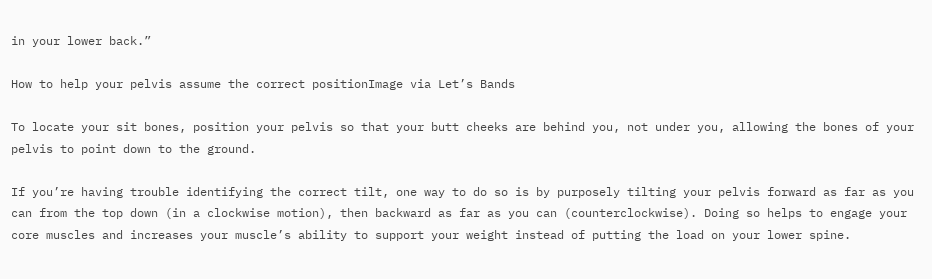in your lower back.”

How to help your pelvis assume the correct positionImage via Let’s Bands

To locate your sit bones, position your pelvis so that your butt cheeks are behind you, not under you, allowing the bones of your pelvis to point down to the ground.

If you’re having trouble identifying the correct tilt, one way to do so is by purposely tilting your pelvis forward as far as you can from the top down (in a clockwise motion), then backward as far as you can (counterclockwise). Doing so helps to engage your core muscles and increases your muscle’s ability to support your weight instead of putting the load on your lower spine.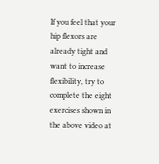If you feel that your hip flexors are already tight and want to increase flexibility, try to complete the eight exercises shown in the above video at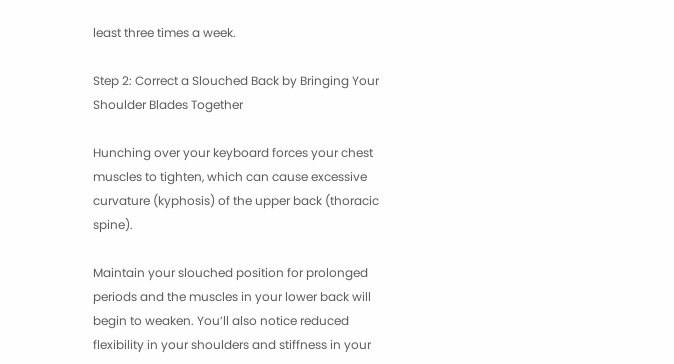least three times a week.

Step 2: Correct a Slouched Back by Bringing Your Shoulder Blades Together

Hunching over your keyboard forces your chest muscles to tighten, which can cause excessive curvature (kyphosis) of the upper back (thoracic spine).

Maintain your slouched position for prolonged periods and the muscles in your lower back will begin to weaken. You’ll also notice reduced flexibility in your shoulders and stiffness in your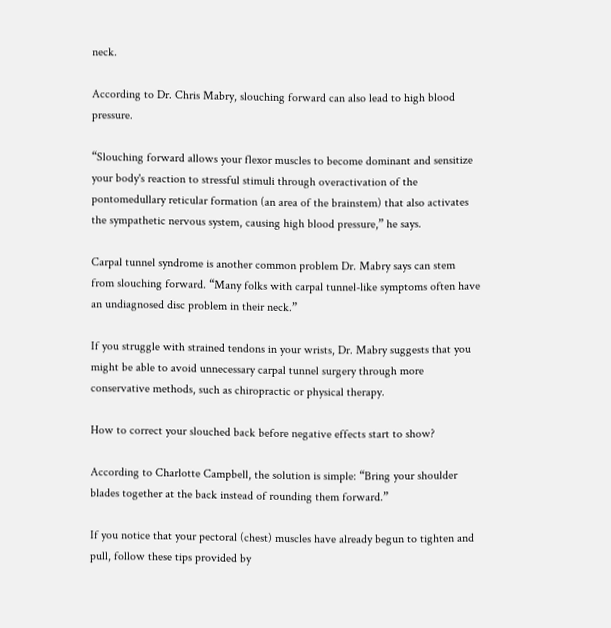neck.

According to Dr. Chris Mabry, slouching forward can also lead to high blood pressure.

“Slouching forward allows your flexor muscles to become dominant and sensitize your body's reaction to stressful stimuli through overactivation of the pontomedullary reticular formation (an area of the brainstem) that also activates the sympathetic nervous system, causing high blood pressure,” he says.

Carpal tunnel syndrome is another common problem Dr. Mabry says can stem from slouching forward. “Many folks with carpal tunnel-like symptoms often have an undiagnosed disc problem in their neck.”

If you struggle with strained tendons in your wrists, Dr. Mabry suggests that you might be able to avoid unnecessary carpal tunnel surgery through more conservative methods, such as chiropractic or physical therapy.

How to correct your slouched back before negative effects start to show?

According to Charlotte Campbell, the solution is simple: “Bring your shoulder blades together at the back instead of rounding them forward.”

If you notice that your pectoral (chest) muscles have already begun to tighten and pull, follow these tips provided by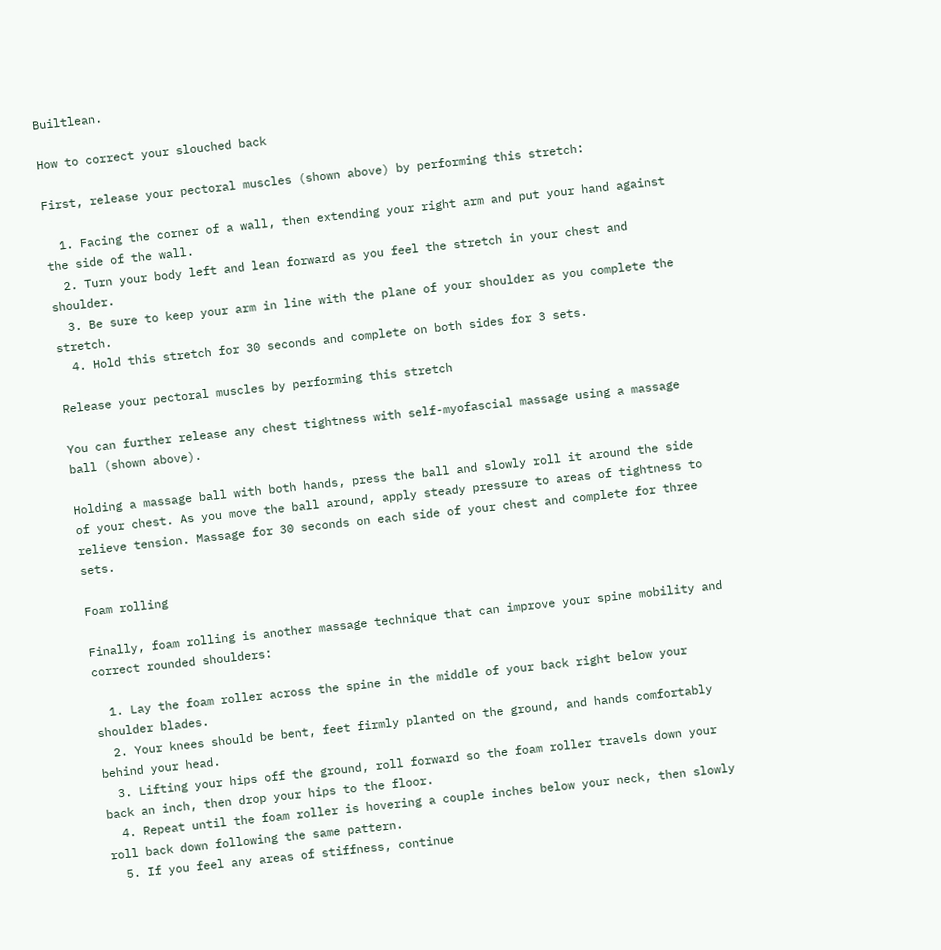Builtlean.

How to correct your slouched back

First, release your pectoral muscles (shown above) by performing this stretch:

  1. Facing the corner of a wall, then extending your right arm and put your hand against the side of the wall.
  2. Turn your body left and lean forward as you feel the stretch in your chest and shoulder.
  3. Be sure to keep your arm in line with the plane of your shoulder as you complete the stretch.
  4. Hold this stretch for 30 seconds and complete on both sides for 3 sets.

Release your pectoral muscles by performing this stretch

You can further release any chest tightness with self-myofascial massage using a massage ball (shown above).

Holding a massage ball with both hands, press the ball and slowly roll it around the side of your chest. As you move the ball around, apply steady pressure to areas of tightness to relieve tension. Massage for 30 seconds on each side of your chest and complete for three sets.

Foam rolling

Finally, foam rolling is another massage technique that can improve your spine mobility and correct rounded shoulders:

  1. Lay the foam roller across the spine in the middle of your back right below your shoulder blades.
  2. Your knees should be bent, feet firmly planted on the ground, and hands comfortably behind your head.
  3. Lifting your hips off the ground, roll forward so the foam roller travels down your back an inch, then drop your hips to the floor.
  4. Repeat until the foam roller is hovering a couple inches below your neck, then slowly roll back down following the same pattern.
  5. If you feel any areas of stiffness, continue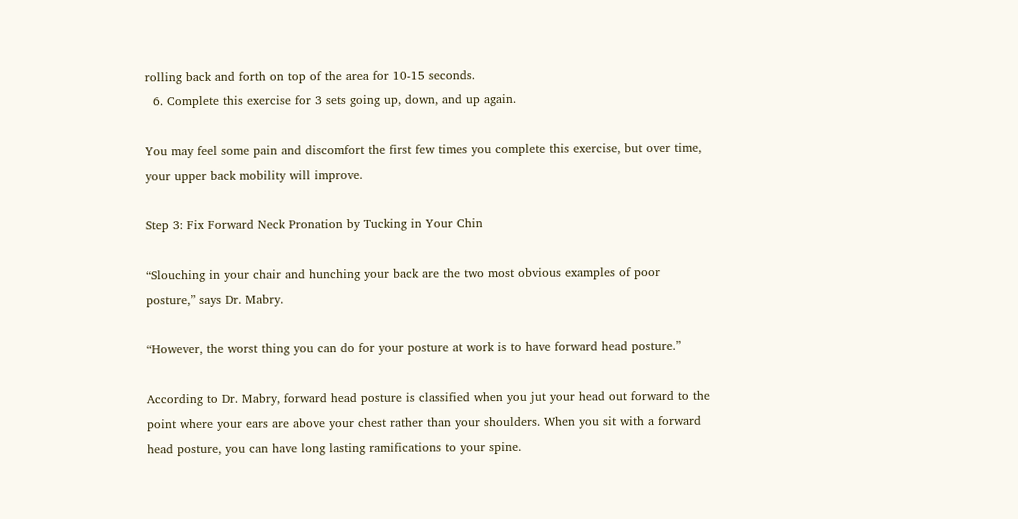rolling back and forth on top of the area for 10-15 seconds.
  6. Complete this exercise for 3 sets going up, down, and up again.

You may feel some pain and discomfort the first few times you complete this exercise, but over time, your upper back mobility will improve.

Step 3: Fix Forward Neck Pronation by Tucking in Your Chin

“Slouching in your chair and hunching your back are the two most obvious examples of poor posture,” says Dr. Mabry.

“However, the worst thing you can do for your posture at work is to have forward head posture.”

According to Dr. Mabry, forward head posture is classified when you jut your head out forward to the point where your ears are above your chest rather than your shoulders. When you sit with a forward head posture, you can have long lasting ramifications to your spine.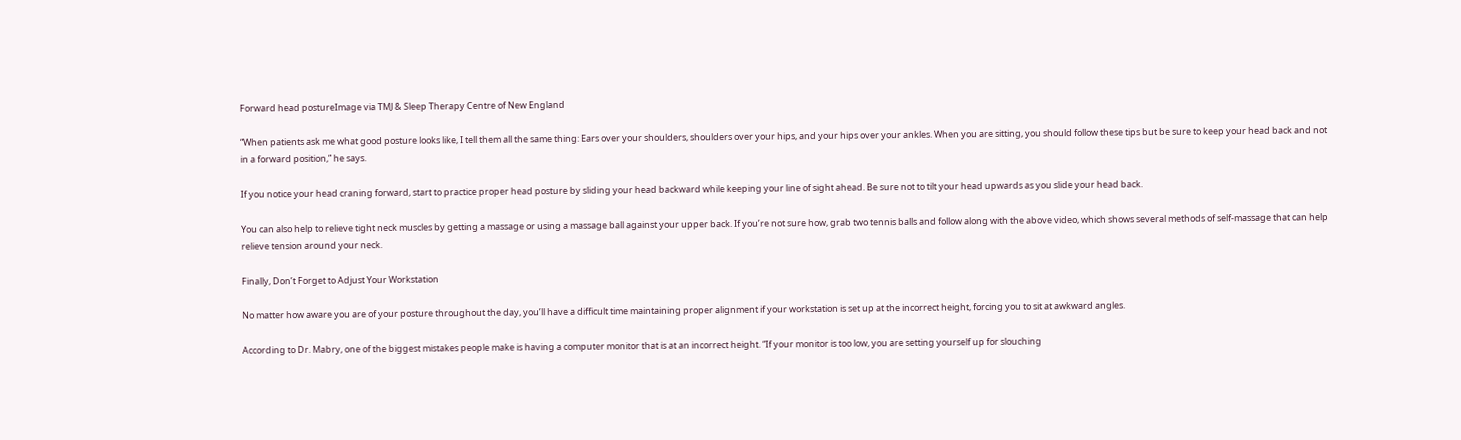Forward head postureImage via TMJ & Sleep Therapy Centre of New England

“When patients ask me what good posture looks like, I tell them all the same thing: Ears over your shoulders, shoulders over your hips, and your hips over your ankles. When you are sitting, you should follow these tips but be sure to keep your head back and not in a forward position,” he says.

If you notice your head craning forward, start to practice proper head posture by sliding your head backward while keeping your line of sight ahead. Be sure not to tilt your head upwards as you slide your head back.

You can also help to relieve tight neck muscles by getting a massage or using a massage ball against your upper back. If you’re not sure how, grab two tennis balls and follow along with the above video, which shows several methods of self-massage that can help relieve tension around your neck.

Finally, Don’t Forget to Adjust Your Workstation

No matter how aware you are of your posture throughout the day, you’ll have a difficult time maintaining proper alignment if your workstation is set up at the incorrect height, forcing you to sit at awkward angles.

According to Dr. Mabry, one of the biggest mistakes people make is having a computer monitor that is at an incorrect height. “If your monitor is too low, you are setting yourself up for slouching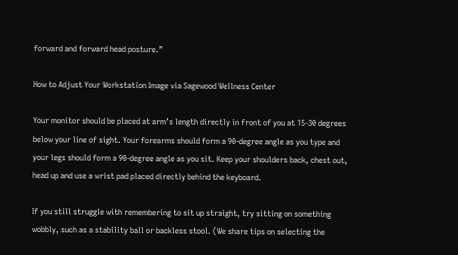forward and forward head posture.”

How to Adjust Your Workstation Image via Sagewood Wellness Center

Your monitor should be placed at arm’s length directly in front of you at 15-30 degrees below your line of sight. Your forearms should form a 90-degree angle as you type and your legs should form a 90-degree angle as you sit. Keep your shoulders back, chest out, head up and use a wrist pad placed directly behind the keyboard.

If you still struggle with remembering to sit up straight, try sitting on something wobbly, such as a stability ball or backless stool. (We share tips on selecting the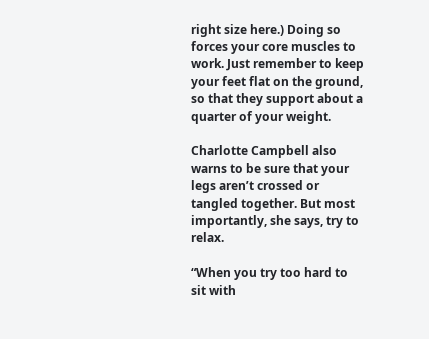right size here.) Doing so forces your core muscles to work. Just remember to keep your feet flat on the ground, so that they support about a quarter of your weight.

Charlotte Campbell also warns to be sure that your legs aren’t crossed or tangled together. But most importantly, she says, try to relax.

“When you try too hard to sit with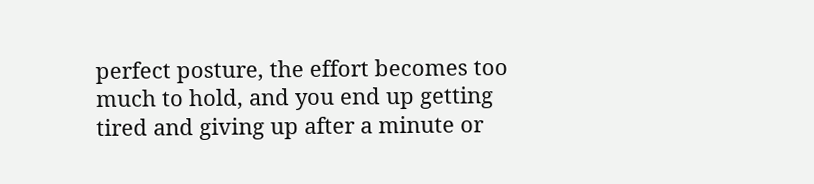perfect posture, the effort becomes too much to hold, and you end up getting tired and giving up after a minute or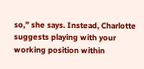so,” she says. Instead, Charlotte suggests playing with your working position within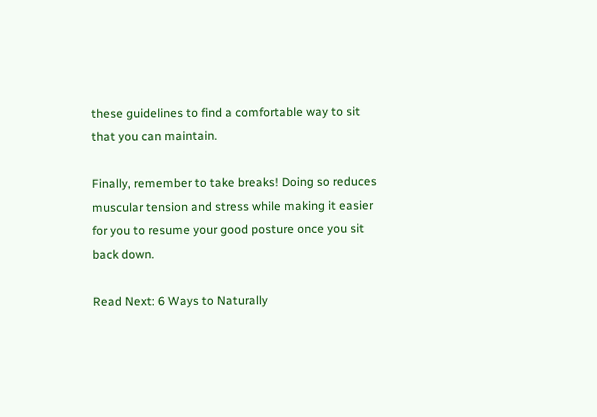these guidelines to find a comfortable way to sit that you can maintain.

Finally, remember to take breaks! Doing so reduces muscular tension and stress while making it easier for you to resume your good posture once you sit back down.

Read Next: 6 Ways to Naturally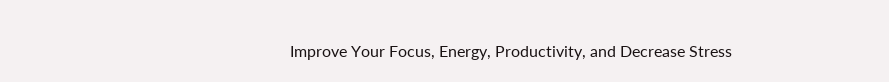Improve Your Focus, Energy, Productivity, and Decrease Stress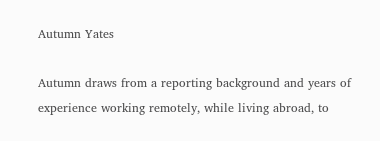Autumn Yates

Autumn draws from a reporting background and years of experience working remotely, while living abroad, to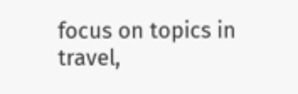focus on topics in travel,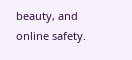beauty, and online safety.